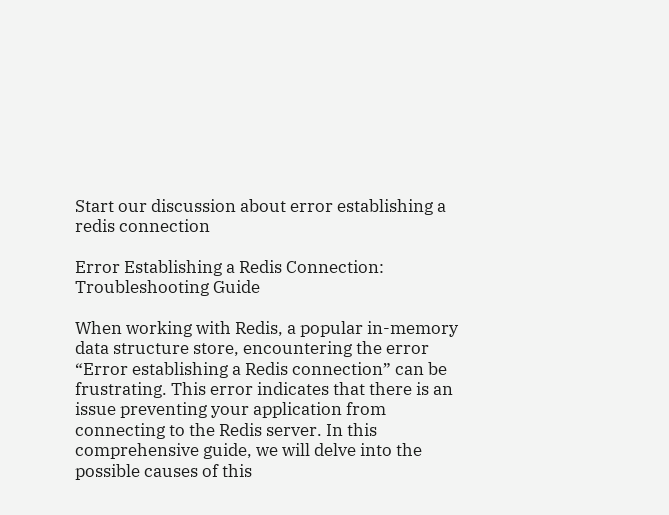Start our discussion about error establishing a redis connection

Error Establishing a Redis Connection: Troubleshooting Guide

When working with Redis, a popular in-memory data structure store, encountering the error “Error establishing a Redis connection” can be frustrating. This error indicates that there is an issue preventing your application from connecting to the Redis server. In this comprehensive guide, we will delve into the possible causes of this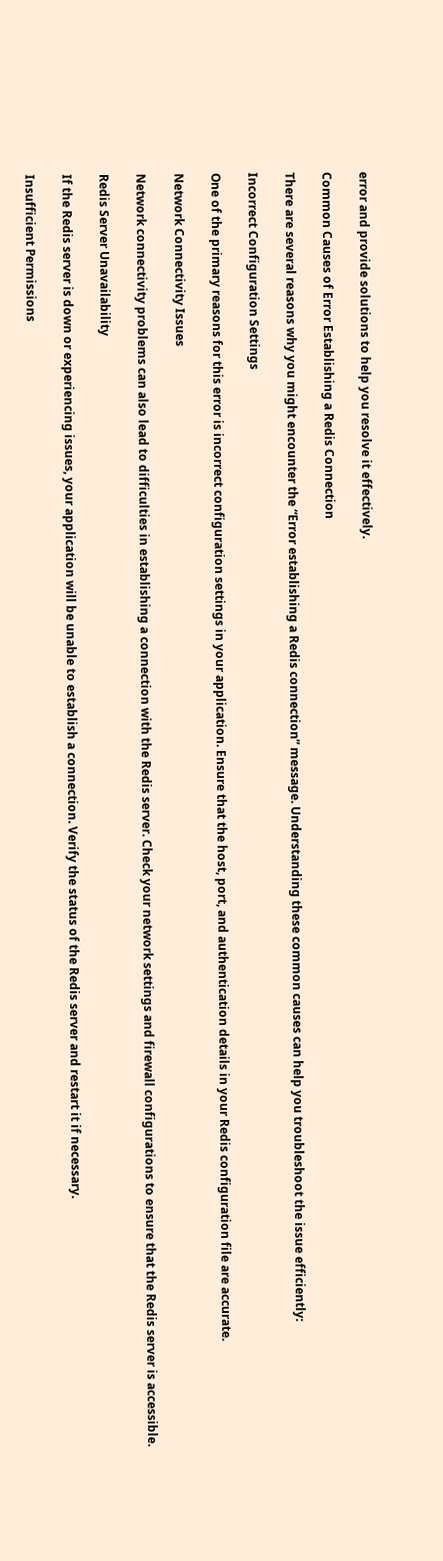error and provide solutions to help you resolve it effectively.

Common Causes of Error Establishing a Redis Connection

There are several reasons why you might encounter the “Error establishing a Redis connection” message. Understanding these common causes can help you troubleshoot the issue efficiently:

Incorrect Configuration Settings

One of the primary reasons for this error is incorrect configuration settings in your application. Ensure that the host, port, and authentication details in your Redis configuration file are accurate.

Network Connectivity Issues

Network connectivity problems can also lead to difficulties in establishing a connection with the Redis server. Check your network settings and firewall configurations to ensure that the Redis server is accessible.

Redis Server Unavailability

If the Redis server is down or experiencing issues, your application will be unable to establish a connection. Verify the status of the Redis server and restart it if necessary.

Insufficient Permissions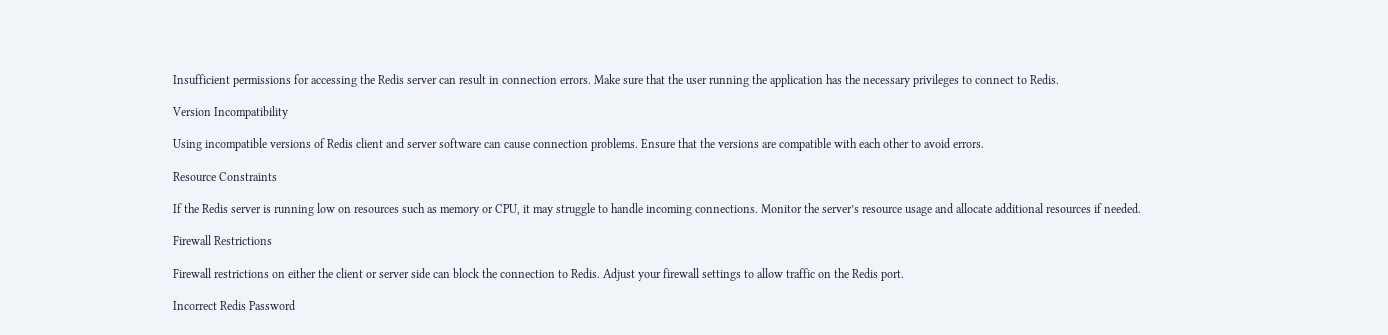Insufficient permissions for accessing the Redis server can result in connection errors. Make sure that the user running the application has the necessary privileges to connect to Redis.

Version Incompatibility

Using incompatible versions of Redis client and server software can cause connection problems. Ensure that the versions are compatible with each other to avoid errors.

Resource Constraints

If the Redis server is running low on resources such as memory or CPU, it may struggle to handle incoming connections. Monitor the server’s resource usage and allocate additional resources if needed.

Firewall Restrictions

Firewall restrictions on either the client or server side can block the connection to Redis. Adjust your firewall settings to allow traffic on the Redis port.

Incorrect Redis Password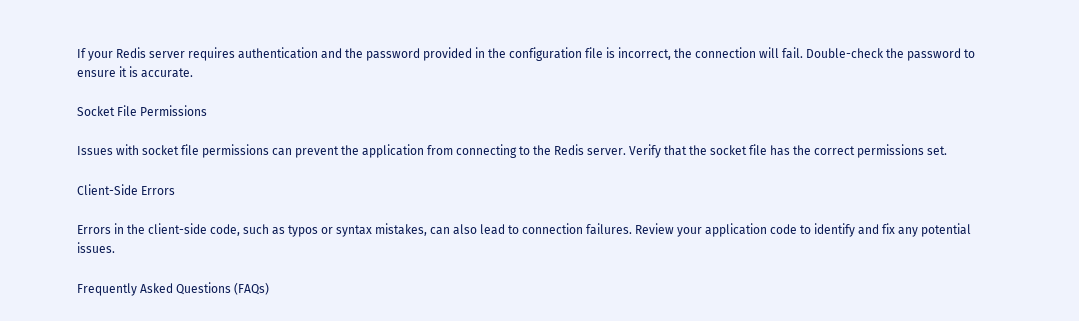If your Redis server requires authentication and the password provided in the configuration file is incorrect, the connection will fail. Double-check the password to ensure it is accurate.

Socket File Permissions

Issues with socket file permissions can prevent the application from connecting to the Redis server. Verify that the socket file has the correct permissions set.

Client-Side Errors

Errors in the client-side code, such as typos or syntax mistakes, can also lead to connection failures. Review your application code to identify and fix any potential issues.

Frequently Asked Questions (FAQs)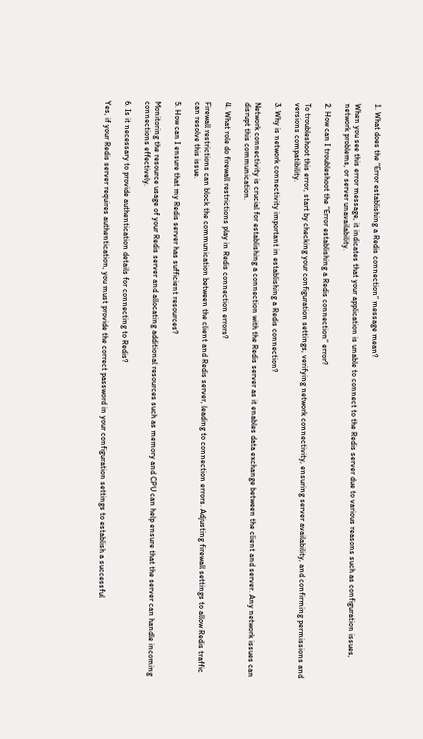1. What does the “Error establishing a Redis connection” message mean?

When you see this error message, it indicates that your application is unable to connect to the Redis server due to various reasons such as configuration issues, network problems, or server unavailability.

2. How can I troubleshoot the “Error establishing a Redis connection” error?

To troubleshoot this error, start by checking your configuration settings, verifying network connectivity, ensuring server availability, and confirming permissions and versions compatibility.

3. Why is network connectivity important in establishing a Redis connection?

Network connectivity is crucial for establishing a connection with the Redis server as it enables data exchange between the client and server. Any network issues can disrupt this communication.

4. What role do firewall restrictions play in Redis connection errors?

Firewall restrictions can block the communication between the client and Redis server, leading to connection errors. Adjusting firewall settings to allow Redis traffic can resolve this issue.

5. How can I ensure that my Redis server has sufficient resources?

Monitoring the resource usage of your Redis server and allocating additional resources such as memory and CPU can help ensure that the server can handle incoming connections effectively.

6. Is it necessary to provide authentication details for connecting to Redis?

Yes, if your Redis server requires authentication, you must provide the correct password in your configuration settings to establish a successful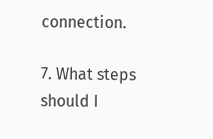connection.

7. What steps should I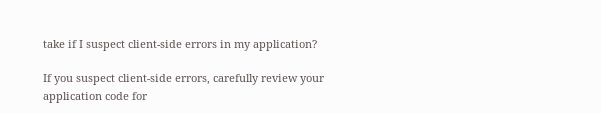take if I suspect client-side errors in my application?

If you suspect client-side errors, carefully review your application code for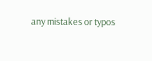any mistakes or typos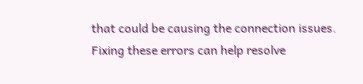that could be causing the connection issues. Fixing these errors can help resolve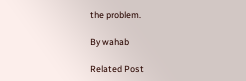the problem.

By wahab

Related Post